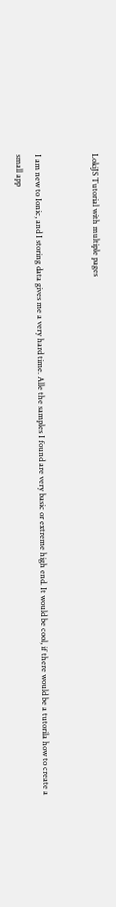LokiJS Tutorial with multiple pages


I am new to Ionic, and I storing data gives me a very hard time. Alle the samples I found are very basic or extreme high end. It would be cool, if there would be a tutorila how to create a small app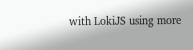with LokiJS using more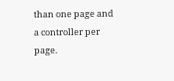than one page and a controller per page.